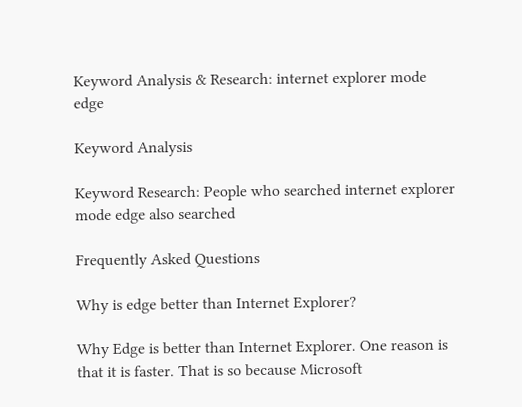Keyword Analysis & Research: internet explorer mode edge

Keyword Analysis

Keyword Research: People who searched internet explorer mode edge also searched

Frequently Asked Questions

Why is edge better than Internet Explorer?

Why Edge is better than Internet Explorer. One reason is that it is faster. That is so because Microsoft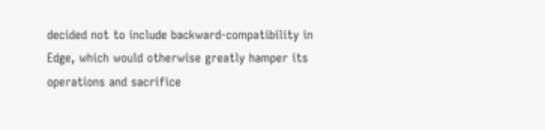decided not to include backward-compatibility in Edge, which would otherwise greatly hamper its operations and sacrifice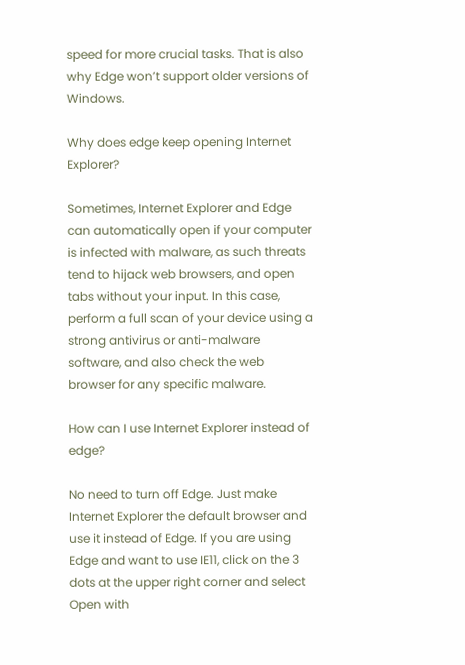speed for more crucial tasks. That is also why Edge won’t support older versions of Windows.

Why does edge keep opening Internet Explorer?

Sometimes, Internet Explorer and Edge can automatically open if your computer is infected with malware, as such threats tend to hijack web browsers, and open tabs without your input. In this case, perform a full scan of your device using a strong antivirus or anti-malware software, and also check the web browser for any specific malware.

How can I use Internet Explorer instead of edge?

No need to turn off Edge. Just make Internet Explorer the default browser and use it instead of Edge. If you are using Edge and want to use IE11, click on the 3 dots at the upper right corner and select Open with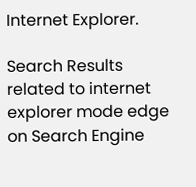Internet Explorer.

Search Results related to internet explorer mode edge on Search Engine